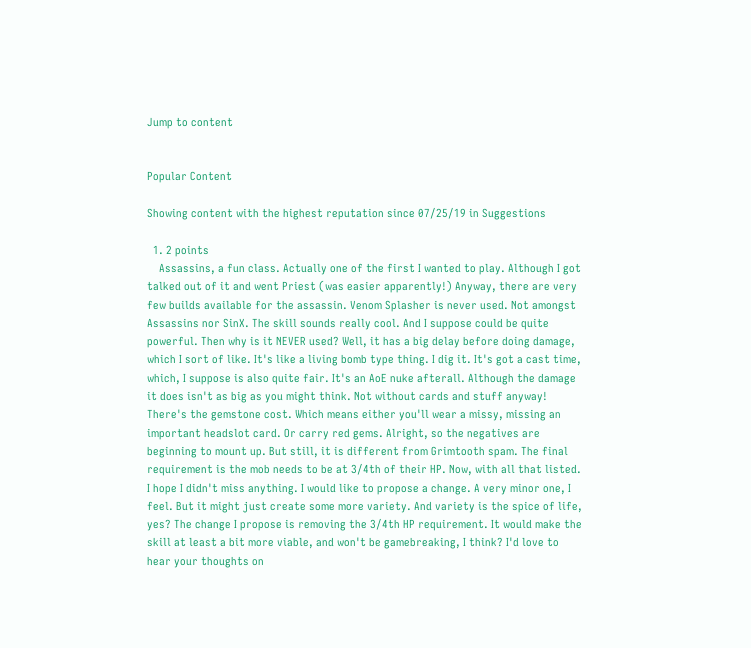Jump to content


Popular Content

Showing content with the highest reputation since 07/25/19 in Suggestions

  1. 2 points
    Assassins, a fun class. Actually one of the first I wanted to play. Although I got talked out of it and went Priest (was easier apparently!) Anyway, there are very few builds available for the assassin. Venom Splasher is never used. Not amongst Assassins nor SinX. The skill sounds really cool. And I suppose could be quite powerful. Then why is it NEVER used? Well, it has a big delay before doing damage, which I sort of like. It's like a living bomb type thing. I dig it. It's got a cast time, which, I suppose is also quite fair. It's an AoE nuke afterall. Although the damage it does isn't as big as you might think. Not without cards and stuff anyway! There's the gemstone cost. Which means either you'll wear a missy, missing an important headslot card. Or carry red gems. Alright, so the negatives are beginning to mount up. But still, it is different from Grimtooth spam. The final requirement is the mob needs to be at 3/4th of their HP. Now, with all that listed. I hope I didn't miss anything. I would like to propose a change. A very minor one, I feel. But it might just create some more variety. And variety is the spice of life, yes? The change I propose is removing the 3/4th HP requirement. It would make the skill at least a bit more viable, and won't be gamebreaking, I think? I'd love to hear your thoughts on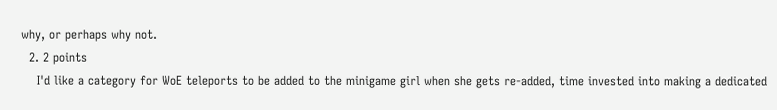why, or perhaps why not.
  2. 2 points
    I'd like a category for WoE teleports to be added to the minigame girl when she gets re-added, time invested into making a dedicated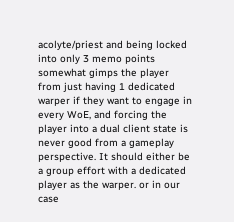acolyte/priest and being locked into only 3 memo points somewhat gimps the player from just having 1 dedicated warper if they want to engage in every WoE, and forcing the player into a dual client state is never good from a gameplay perspective. It should either be a group effort with a dedicated player as the warper. or in our case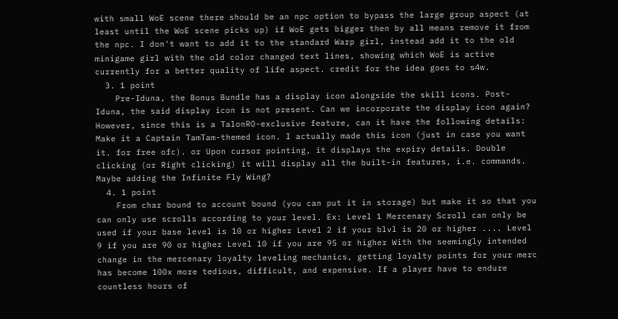with small WoE scene there should be an npc option to bypass the large group aspect (at least until the WoE scene picks up) if WoE gets bigger then by all means remove it from the npc. I don't want to add it to the standard Warp girl, instead add it to the old minigame girl with the old color changed text lines, showing which WoE is active currently for a better quality of life aspect. credit for the idea goes to s4w.
  3. 1 point
    Pre-Iduna, the Bonus Bundle has a display icon alongside the skill icons. Post-Iduna, the said display icon is not present. Can we incorporate the display icon again? However, since this is a TalonRO-exclusive feature, can it have the following details: Make it a Captain TamTam-themed icon. I actually made this icon (just in case you want it. for free ofc). or Upon cursor pointing, it displays the expiry details. Double clicking (or Right clicking) it will display all the built-in features, i.e. commands. Maybe adding the Infinite Fly Wing?
  4. 1 point
    From char bound to account bound (you can put it in storage) but make it so that you can only use scrolls according to your level. Ex: Level 1 Mercenary Scroll can only be used if your base level is 10 or higher Level 2 if your blvl is 20 or higher .... Level 9 if you are 90 or higher Level 10 if you are 95 or higher With the seemingly intended change in the mercenary loyalty leveling mechanics, getting loyalty points for your merc has become 100x more tedious, difficult, and expensive. If a player have to endure countless hours of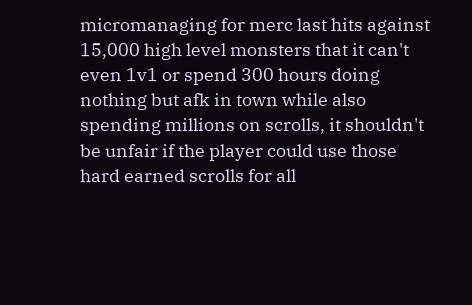micromanaging for merc last hits against 15,000 high level monsters that it can't even 1v1 or spend 300 hours doing nothing but afk in town while also spending millions on scrolls, it shouldn't be unfair if the player could use those hard earned scrolls for all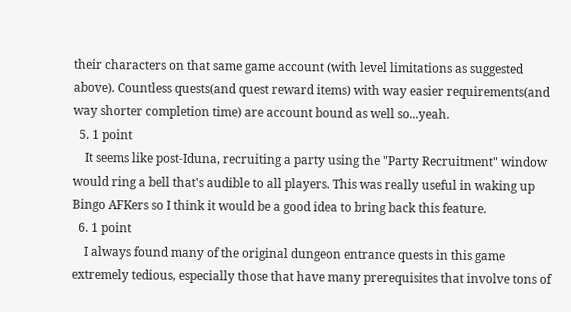their characters on that same game account (with level limitations as suggested above). Countless quests(and quest reward items) with way easier requirements(and way shorter completion time) are account bound as well so...yeah.
  5. 1 point
    It seems like post-Iduna, recruiting a party using the "Party Recruitment" window would ring a bell that's audible to all players. This was really useful in waking up Bingo AFKers so I think it would be a good idea to bring back this feature.
  6. 1 point
    I always found many of the original dungeon entrance quests in this game extremely tedious, especially those that have many prerequisites that involve tons of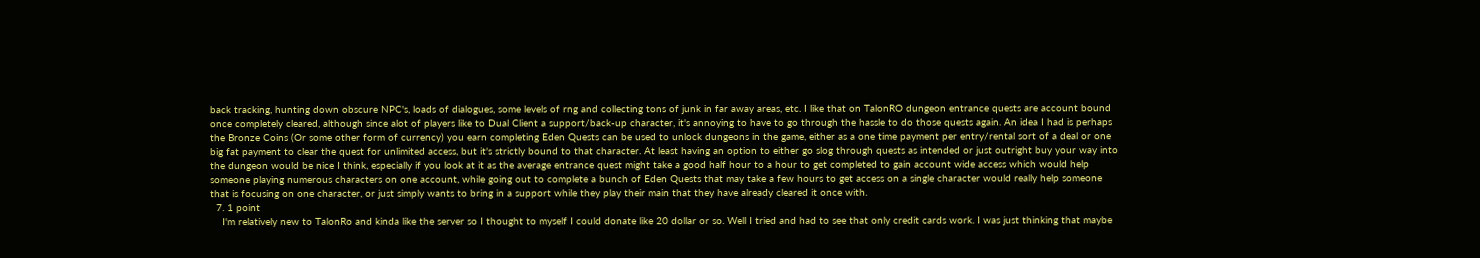back tracking, hunting down obscure NPC's, loads of dialogues, some levels of rng and collecting tons of junk in far away areas, etc. I like that on TalonRO dungeon entrance quests are account bound once completely cleared, although since alot of players like to Dual Client a support/back-up character, it's annoying to have to go through the hassle to do those quests again. An idea I had is perhaps the Bronze Coins (Or some other form of currency) you earn completing Eden Quests can be used to unlock dungeons in the game, either as a one time payment per entry/rental sort of a deal or one big fat payment to clear the quest for unlimited access, but it's strictly bound to that character. At least having an option to either go slog through quests as intended or just outright buy your way into the dungeon would be nice I think, especially if you look at it as the average entrance quest might take a good half hour to a hour to get completed to gain account wide access which would help someone playing numerous characters on one account, while going out to complete a bunch of Eden Quests that may take a few hours to get access on a single character would really help someone that is focusing on one character, or just simply wants to bring in a support while they play their main that they have already cleared it once with.
  7. 1 point
    I'm relatively new to TalonRo and kinda like the server so I thought to myself I could donate like 20 dollar or so. Well I tried and had to see that only credit cards work. I was just thinking that maybe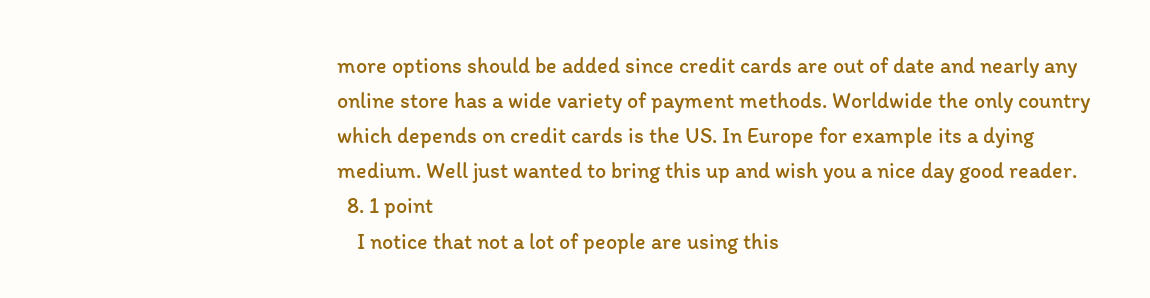more options should be added since credit cards are out of date and nearly any online store has a wide variety of payment methods. Worldwide the only country which depends on credit cards is the US. In Europe for example its a dying medium. Well just wanted to bring this up and wish you a nice day good reader.
  8. 1 point
    I notice that not a lot of people are using this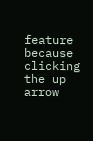feature because clicking the up arrow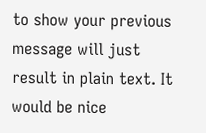to show your previous message will just result in plain text. It would be nice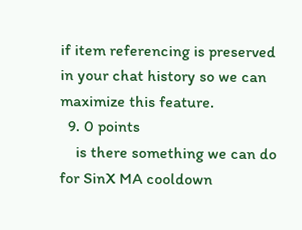if item referencing is preserved in your chat history so we can maximize this feature.
  9. 0 points
    is there something we can do for SinX MA cooldown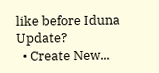like before Iduna Update?
  • Create New...